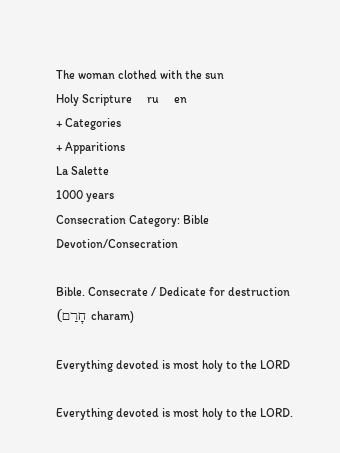The woman clothed with the sun
Holy Scripture     ru     en
+ Categories
+ Apparitions
La Salette
1000 years
Consecration Category: Bible Devotion/Consecration

Bible. Consecrate / Dedicate for destruction (חָרַם charam)

Everything devoted is most holy to the LORD

Everything devoted is most holy to the LORD.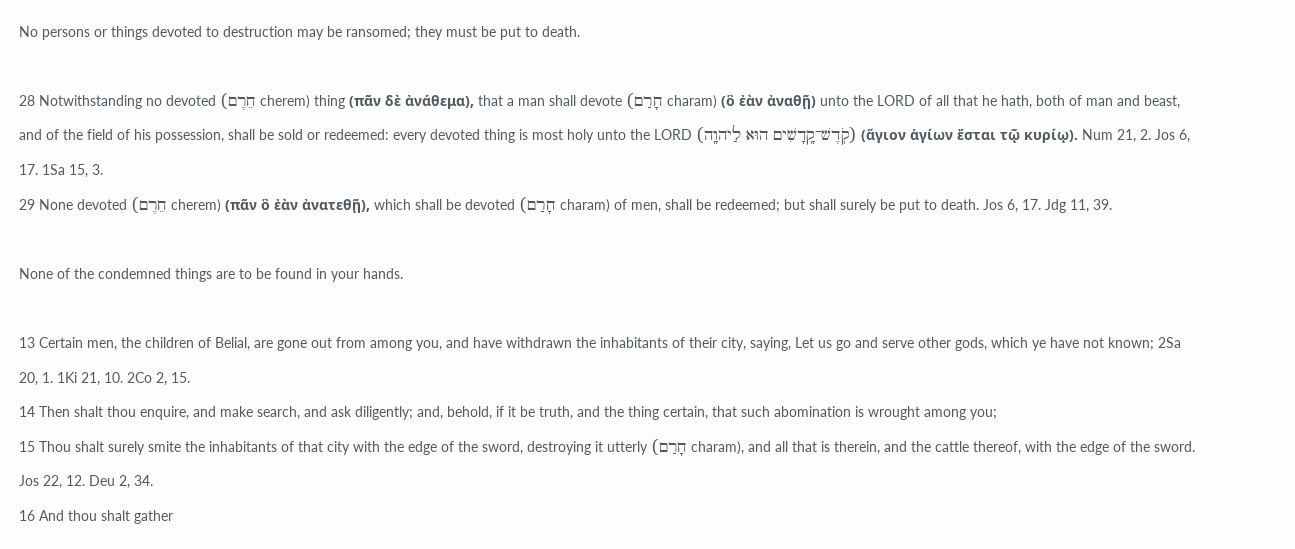No persons or things devoted to destruction may be ransomed; they must be put to death.

28 Notwithstanding no devoted (חֵרֶם cherem) thing (πᾶν δὲ ἀνάθεμα), that a man shall devote (חָרַם charam) (ὃ ἐὰν ἀναθῇ) unto the LORD of all that he hath, both of man and beast, and of the field of his possession, shall be sold or redeemed: every devoted thing is most holy unto the LORD (קֹֽדֶשׁ־קָֽדָשִׁים הוּא לַיהוָֽה) (ἅγιον ἁγίων ἔσται τῷ κυρίῳ). Num 21, 2. Jos 6, 17. 1Sa 15, 3.
29 None devoted (חֵרֶם cherem) (πᾶν ὃ ἐὰν ἀνατεθῇ), which shall be devoted (חָרַם charam) of men, shall be redeemed; but shall surely be put to death. Jos 6, 17. Jdg 11, 39.

None of the condemned things are to be found in your hands.

13 Certain men, the children of Belial, are gone out from among you, and have withdrawn the inhabitants of their city, saying, Let us go and serve other gods, which ye have not known; 2Sa 20, 1. 1Ki 21, 10. 2Co 2, 15.
14 Then shalt thou enquire, and make search, and ask diligently; and, behold, if it be truth, and the thing certain, that such abomination is wrought among you;
15 Thou shalt surely smite the inhabitants of that city with the edge of the sword, destroying it utterly (חָרַם charam), and all that is therein, and the cattle thereof, with the edge of the sword. Jos 22, 12. Deu 2, 34.
16 And thou shalt gather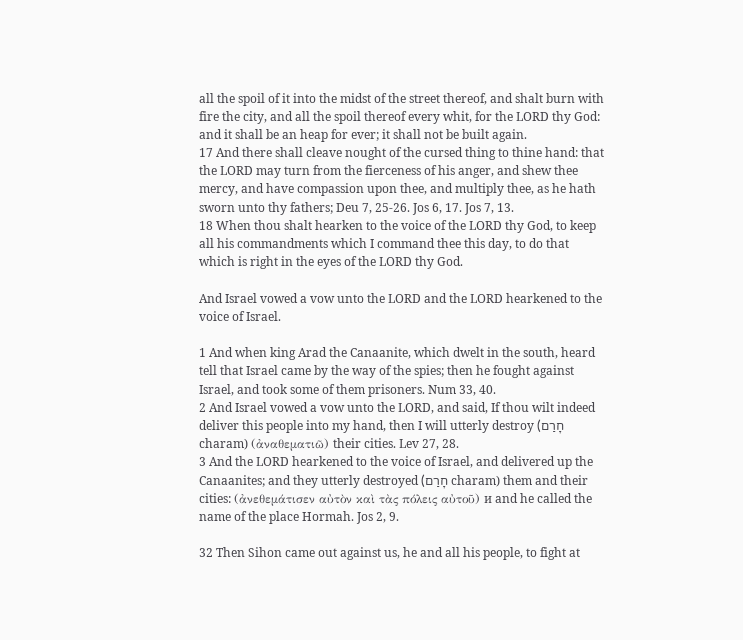all the spoil of it into the midst of the street thereof, and shalt burn with fire the city, and all the spoil thereof every whit, for the LORD thy God: and it shall be an heap for ever; it shall not be built again.
17 And there shall cleave nought of the cursed thing to thine hand: that the LORD may turn from the fierceness of his anger, and shew thee mercy, and have compassion upon thee, and multiply thee, as he hath sworn unto thy fathers; Deu 7, 25-26. Jos 6, 17. Jos 7, 13.
18 When thou shalt hearken to the voice of the LORD thy God, to keep all his commandments which I command thee this day, to do that which is right in the eyes of the LORD thy God.

And Israel vowed a vow unto the LORD and the LORD hearkened to the voice of Israel.

1 And when king Arad the Canaanite, which dwelt in the south, heard tell that Israel came by the way of the spies; then he fought against Israel, and took some of them prisoners. Num 33, 40.
2 And Israel vowed a vow unto the LORD, and said, If thou wilt indeed deliver this people into my hand, then I will utterly destroy (חָרַם charam) (ἀναθεματιῶ) their cities. Lev 27, 28.
3 And the LORD hearkened to the voice of Israel, and delivered up the Canaanites; and they utterly destroyed (חָרַם charam) them and their cities: (ἀνεθεμάτισεν αὐτὸν καὶ τὰς πόλεις αὐτοῦ) и and he called the name of the place Hormah. Jos 2, 9.

32 Then Sihon came out against us, he and all his people, to fight at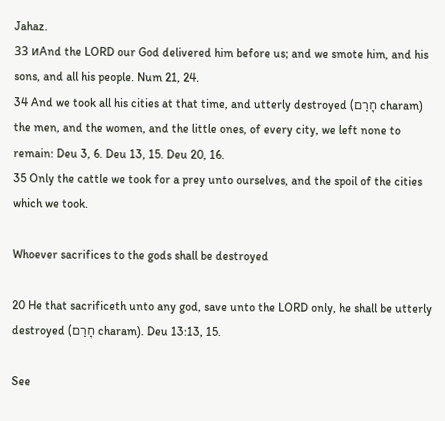Jahaz.
33 иAnd the LORD our God delivered him before us; and we smote him, and his sons, and all his people. Num 21, 24.
34 And we took all his cities at that time, and utterly destroyed (חָרַם charam) the men, and the women, and the little ones, of every city, we left none to remain: Deu 3, 6. Deu 13, 15. Deu 20, 16.
35 Only the cattle we took for a prey unto ourselves, and the spoil of the cities which we took.

Whoever sacrifices to the gods shall be destroyed

20 He that sacrificeth unto any god, save unto the LORD only, he shall be utterly destroyed (חָרַם charam). Deu 13:13, 15.

See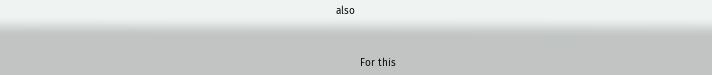also



        For this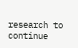research to continue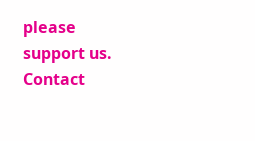please support us.
Contact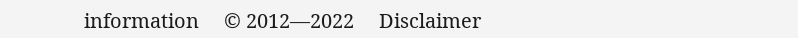information     © 2012—2022     Disclaimer